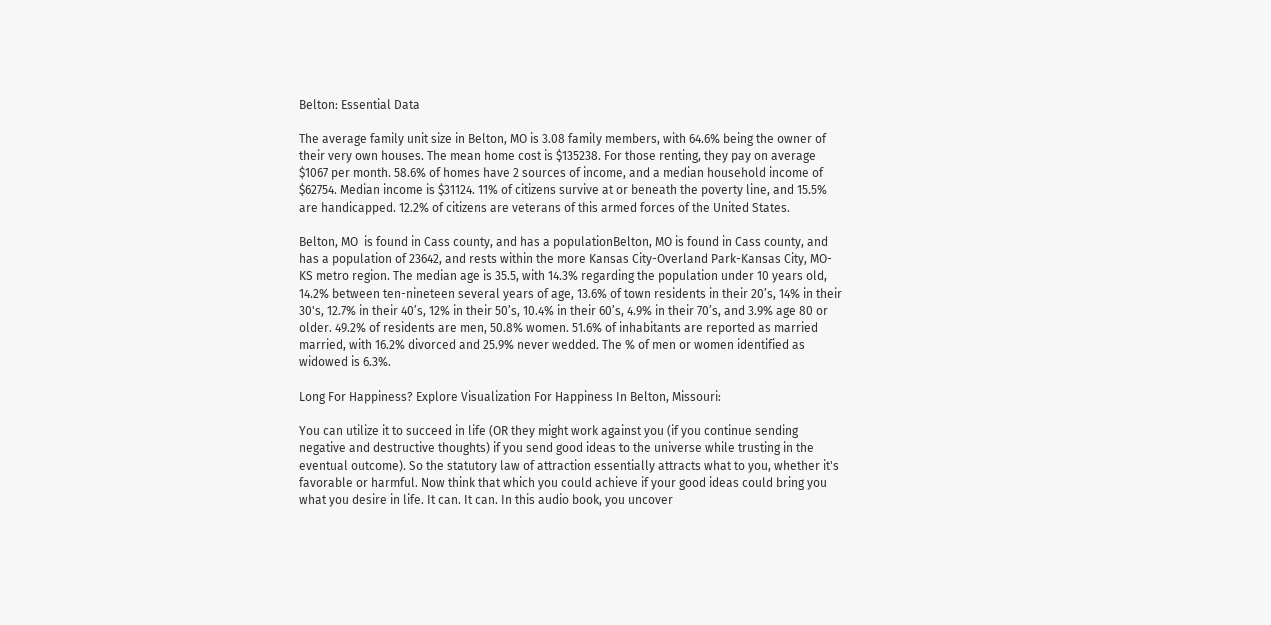Belton: Essential Data

The average family unit size in Belton, MO is 3.08 family members, with 64.6% being the owner of their very own houses. The mean home cost is $135238. For those renting, they pay on average $1067 per month. 58.6% of homes have 2 sources of income, and a median household income of $62754. Median income is $31124. 11% of citizens survive at or beneath the poverty line, and 15.5% are handicapped. 12.2% of citizens are veterans of this armed forces of the United States.

Belton, MO  is found in Cass county, and has a populationBelton, MO is found in Cass county, and has a population of 23642, and rests within the more Kansas City-Overland Park-Kansas City, MO-KS metro region. The median age is 35.5, with 14.3% regarding the population under 10 years old, 14.2% between ten-nineteen several years of age, 13.6% of town residents in their 20’s, 14% in their 30's, 12.7% in their 40’s, 12% in their 50’s, 10.4% in their 60’s, 4.9% in their 70’s, and 3.9% age 80 or older. 49.2% of residents are men, 50.8% women. 51.6% of inhabitants are reported as married married, with 16.2% divorced and 25.9% never wedded. The % of men or women identified as widowed is 6.3%.

Long For Happiness? Explore Visualization For Happiness In Belton, Missouri:

You can utilize it to succeed in life (OR they might work against you (if you continue sending negative and destructive thoughts) if you send good ideas to the universe while trusting in the eventual outcome). So the statutory law of attraction essentially attracts what to you, whether it's favorable or harmful. Now think that which you could achieve if your good ideas could bring you what you desire in life. It can. It can. In this audio book, you uncover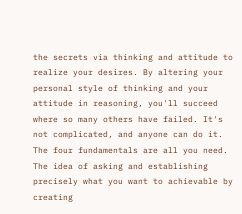the secrets via thinking and attitude to realize your desires. By altering your personal style of thinking and your attitude in reasoning, you'll succeed where so many others have failed. It's not complicated, and anyone can do it. The four fundamentals are all you need. The idea of asking and establishing precisely what you want to achievable by creating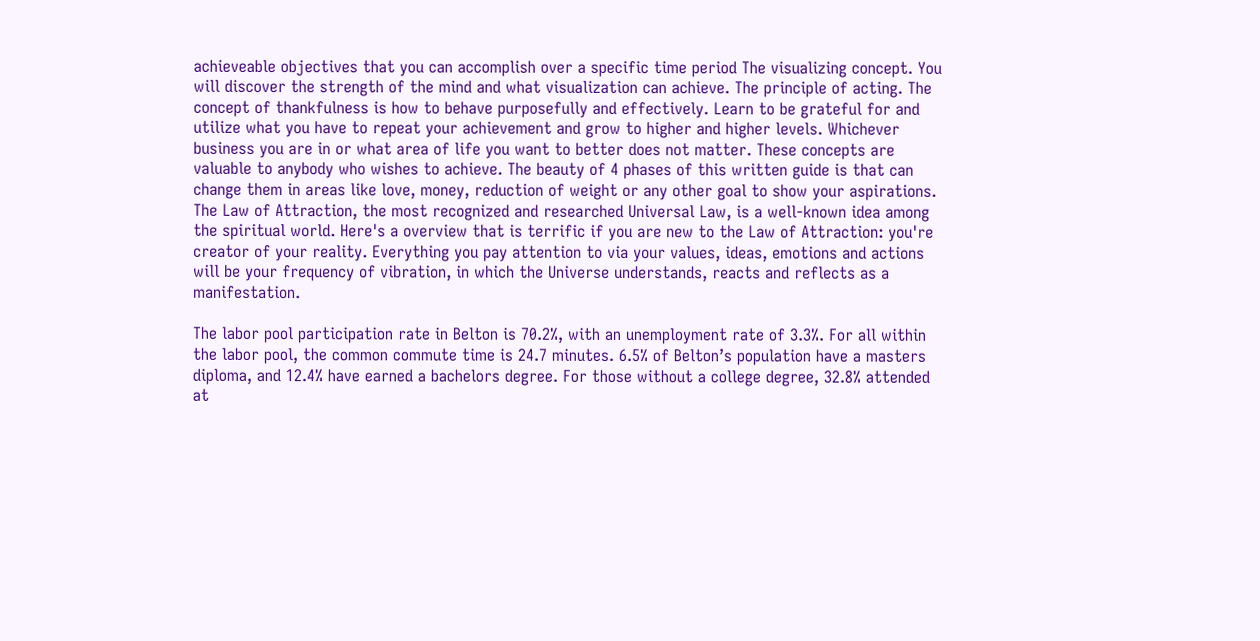achieveable objectives that you can accomplish over a specific time period The visualizing concept. You will discover the strength of the mind and what visualization can achieve. The principle of acting. The concept of thankfulness is how to behave purposefully and effectively. Learn to be grateful for and utilize what you have to repeat your achievement and grow to higher and higher levels. Whichever business you are in or what area of life you want to better does not matter. These concepts are valuable to anybody who wishes to achieve. The beauty of 4 phases of this written guide is that can change them in areas like love, money, reduction of weight or any other goal to show your aspirations. The Law of Attraction, the most recognized and researched Universal Law, is a well-known idea among the spiritual world. Here's a overview that is terrific if you are new to the Law of Attraction: you're creator of your reality. Everything you pay attention to via your values, ideas, emotions and actions will be your frequency of vibration, in which the Universe understands, reacts and reflects as a manifestation.

The labor pool participation rate in Belton is 70.2%, with an unemployment rate of 3.3%. For all within the labor pool, the common commute time is 24.7 minutes. 6.5% of Belton’s population have a masters diploma, and 12.4% have earned a bachelors degree. For those without a college degree, 32.8% attended at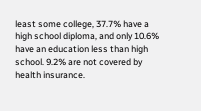least some college, 37.7% have a high school diploma, and only 10.6% have an education less than high school. 9.2% are not covered by health insurance.